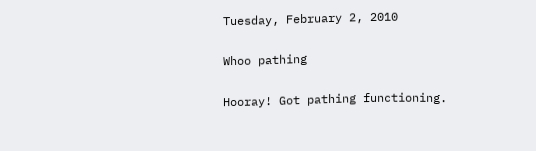Tuesday, February 2, 2010

Whoo pathing

Hooray! Got pathing functioning.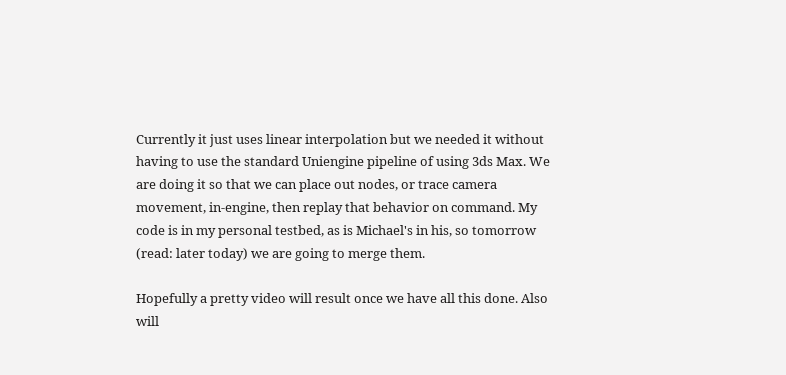Currently it just uses linear interpolation but we needed it without having to use the standard Uniengine pipeline of using 3ds Max. We are doing it so that we can place out nodes, or trace camera movement, in-engine, then replay that behavior on command. My code is in my personal testbed, as is Michael's in his, so tomorrow (read: later today) we are going to merge them.

Hopefully a pretty video will result once we have all this done. Also will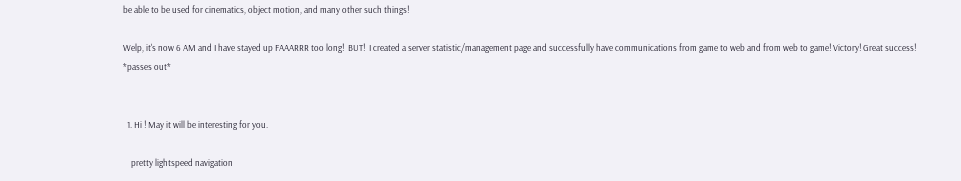be able to be used for cinematics, object motion, and many other such things!

Welp, it's now 6 AM and I have stayed up FAAARRR too long!  BUT!  I created a server statistic/management page and successfully have communications from game to web and from web to game! Victory! Great success! *passes out*


  1. Hi ! May it will be interesting for you.

    pretty lightspeed navigation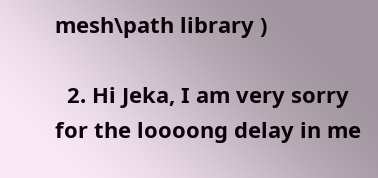mesh\path library )

  2. Hi Jeka, I am very sorry for the loooong delay in me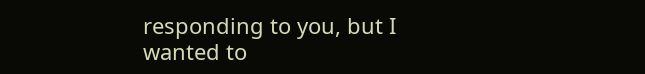responding to you, but I wanted to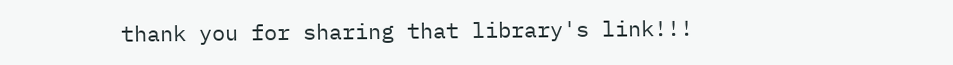thank you for sharing that library's link!!!